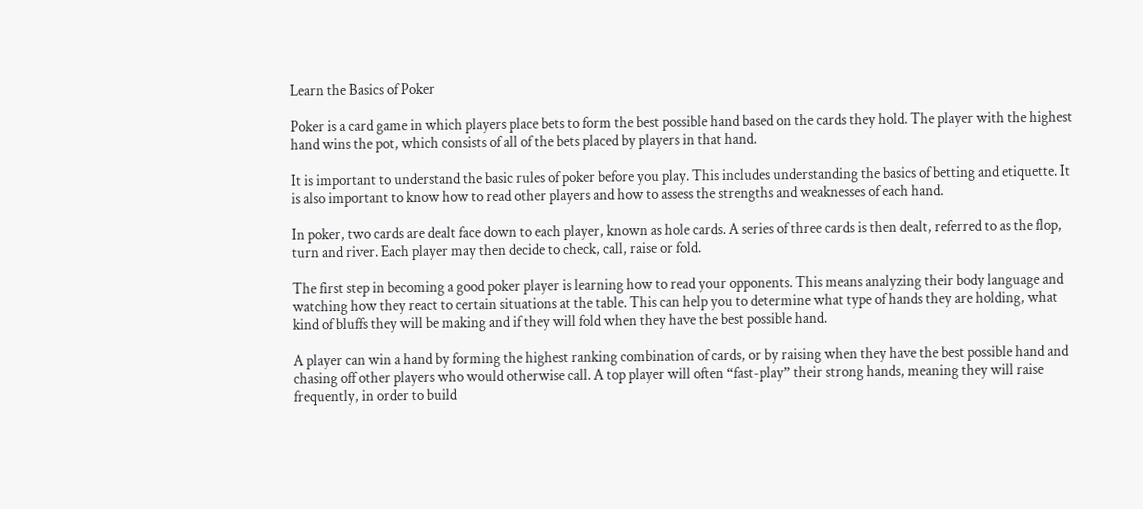Learn the Basics of Poker

Poker is a card game in which players place bets to form the best possible hand based on the cards they hold. The player with the highest hand wins the pot, which consists of all of the bets placed by players in that hand.

It is important to understand the basic rules of poker before you play. This includes understanding the basics of betting and etiquette. It is also important to know how to read other players and how to assess the strengths and weaknesses of each hand.

In poker, two cards are dealt face down to each player, known as hole cards. A series of three cards is then dealt, referred to as the flop, turn and river. Each player may then decide to check, call, raise or fold.

The first step in becoming a good poker player is learning how to read your opponents. This means analyzing their body language and watching how they react to certain situations at the table. This can help you to determine what type of hands they are holding, what kind of bluffs they will be making and if they will fold when they have the best possible hand.

A player can win a hand by forming the highest ranking combination of cards, or by raising when they have the best possible hand and chasing off other players who would otherwise call. A top player will often “fast-play” their strong hands, meaning they will raise frequently, in order to build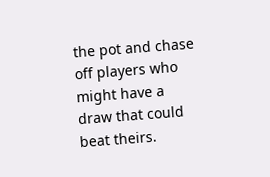the pot and chase off players who might have a draw that could beat theirs.